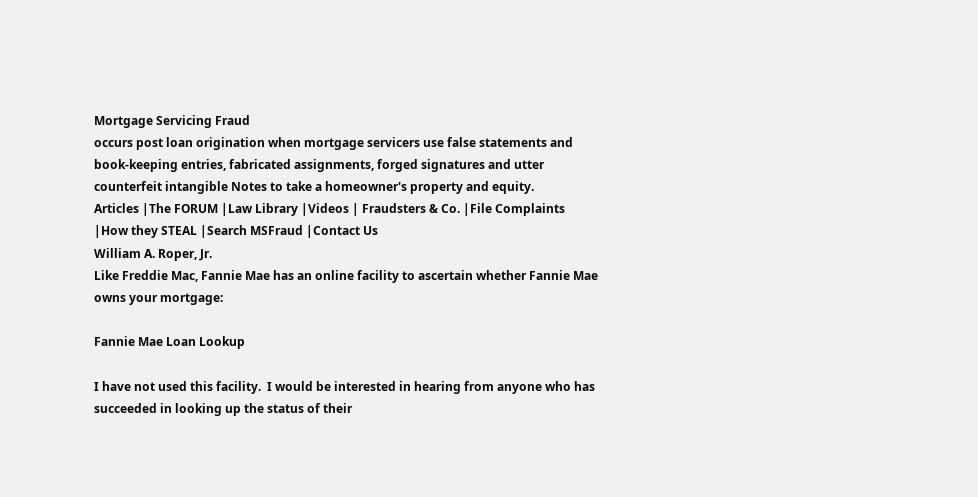Mortgage Servicing Fraud
occurs post loan origination when mortgage servicers use false statements and book-keeping entries, fabricated assignments, forged signatures and utter counterfeit intangible Notes to take a homeowner's property and equity.
Articles |The FORUM |Law Library |Videos | Fraudsters & Co. |File Complaints |How they STEAL |Search MSFraud |Contact Us
William A. Roper, Jr.
Like Freddie Mac, Fannie Mae has an online facility to ascertain whether Fannie Mae owns your mortgage:

Fannie Mae Loan Lookup

I have not used this facility.  I would be interested in hearing from anyone who has succeeded in looking up the status of their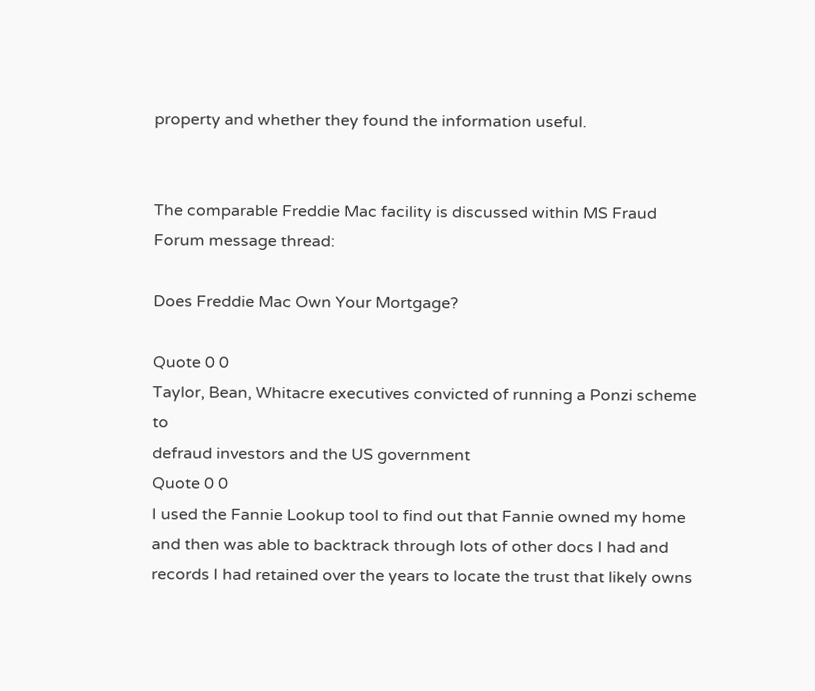property and whether they found the information useful.


The comparable Freddie Mac facility is discussed within MS Fraud Forum message thread:

Does Freddie Mac Own Your Mortgage?

Quote 0 0
Taylor, Bean, Whitacre executives convicted of running a Ponzi scheme to
defraud investors and the US government
Quote 0 0
I used the Fannie Lookup tool to find out that Fannie owned my home and then was able to backtrack through lots of other docs I had and records I had retained over the years to locate the trust that likely owns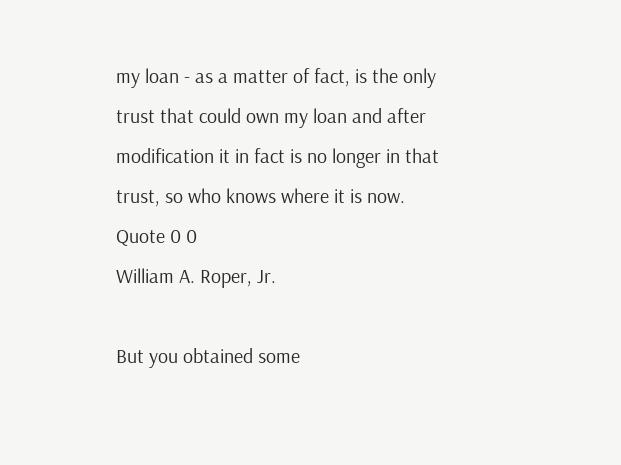my loan - as a matter of fact, is the only trust that could own my loan and after modification it in fact is no longer in that trust, so who knows where it is now.
Quote 0 0
William A. Roper, Jr.

But you obtained some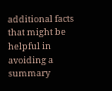additional facts that might be helpful in avoiding a summary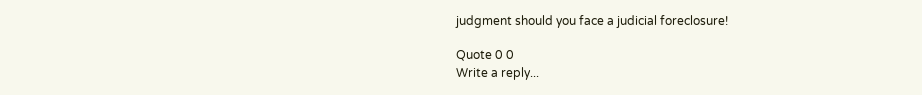judgment should you face a judicial foreclosure!

Quote 0 0
Write a reply...